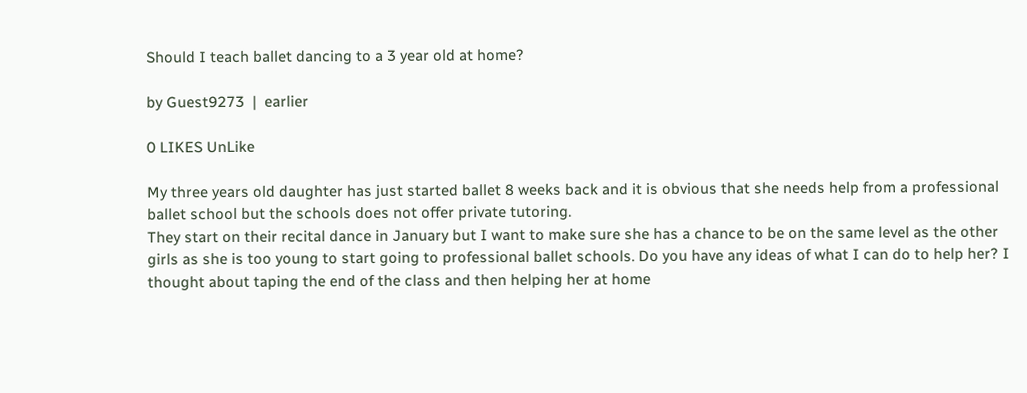Should I teach ballet dancing to a 3 year old at home?

by Guest9273  |  earlier

0 LIKES UnLike

My three years old daughter has just started ballet 8 weeks back and it is obvious that she needs help from a professional ballet school but the schools does not offer private tutoring.
They start on their recital dance in January but I want to make sure she has a chance to be on the same level as the other girls as she is too young to start going to professional ballet schools. Do you have any ideas of what I can do to help her? I thought about taping the end of the class and then helping her at home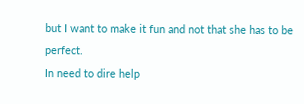but I want to make it fun and not that she has to be perfect.
In need to dire help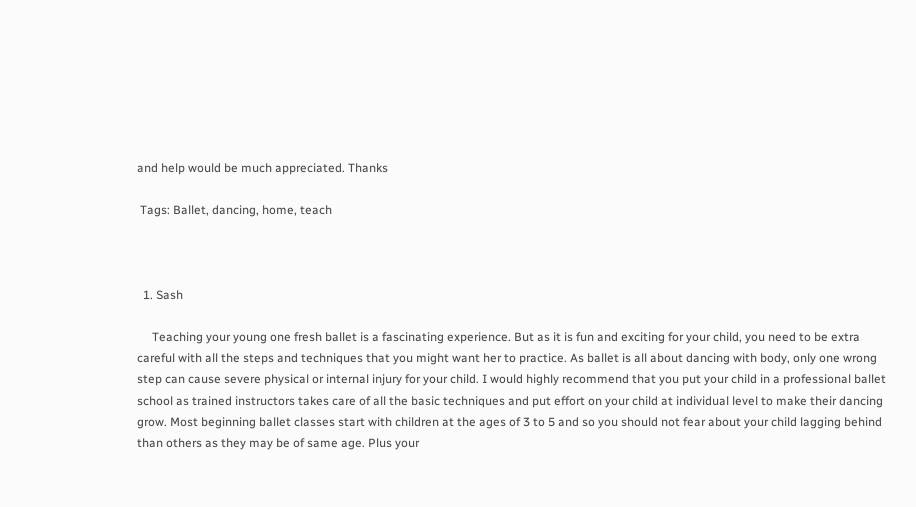and help would be much appreciated. Thanks

 Tags: Ballet, dancing, home, teach



  1. Sash

     Teaching your young one fresh ballet is a fascinating experience. But as it is fun and exciting for your child, you need to be extra careful with all the steps and techniques that you might want her to practice. As ballet is all about dancing with body, only one wrong step can cause severe physical or internal injury for your child. I would highly recommend that you put your child in a professional ballet school as trained instructors takes care of all the basic techniques and put effort on your child at individual level to make their dancing grow. Most beginning ballet classes start with children at the ages of 3 to 5 and so you should not fear about your child lagging behind than others as they may be of same age. Plus your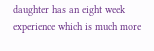daughter has an eight week experience which is much more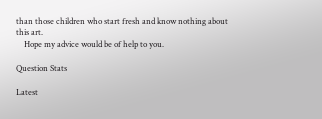than those children who start fresh and know nothing about this art.
    Hope my advice would be of help to you.

Question Stats

Latest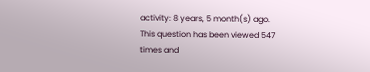activity: 8 years, 5 month(s) ago.
This question has been viewed 547 times and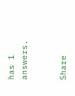has 1 answers.


Share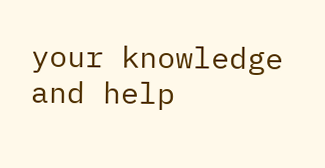your knowledge and help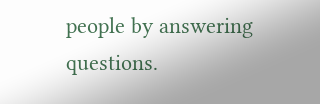people by answering questions.